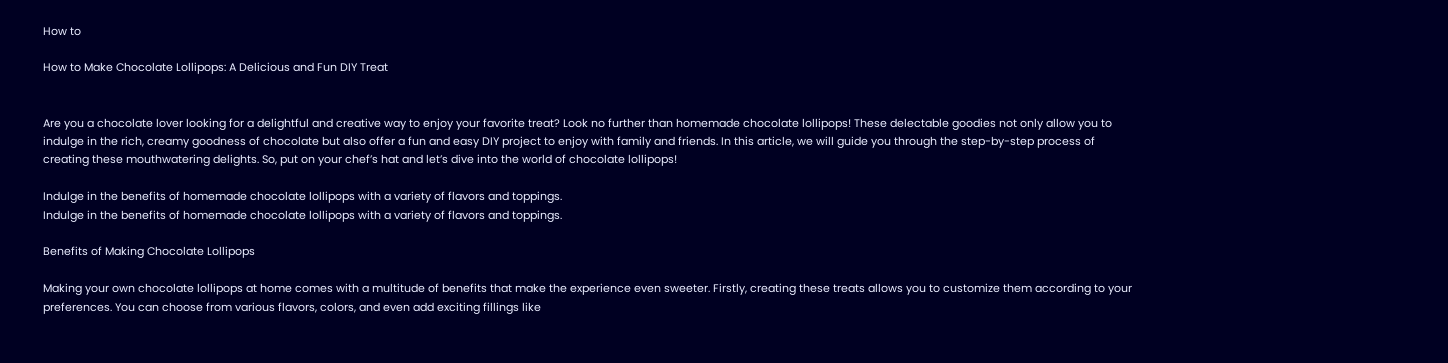How to

How to Make Chocolate Lollipops: A Delicious and Fun DIY Treat


Are you a chocolate lover looking for a delightful and creative way to enjoy your favorite treat? Look no further than homemade chocolate lollipops! These delectable goodies not only allow you to indulge in the rich, creamy goodness of chocolate but also offer a fun and easy DIY project to enjoy with family and friends. In this article, we will guide you through the step-by-step process of creating these mouthwatering delights. So, put on your chef’s hat and let’s dive into the world of chocolate lollipops!

Indulge in the benefits of homemade chocolate lollipops with a variety of flavors and toppings.
Indulge in the benefits of homemade chocolate lollipops with a variety of flavors and toppings.

Benefits of Making Chocolate Lollipops

Making your own chocolate lollipops at home comes with a multitude of benefits that make the experience even sweeter. Firstly, creating these treats allows you to customize them according to your preferences. You can choose from various flavors, colors, and even add exciting fillings like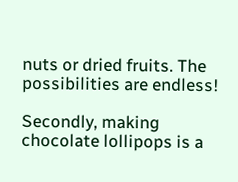nuts or dried fruits. The possibilities are endless!

Secondly, making chocolate lollipops is a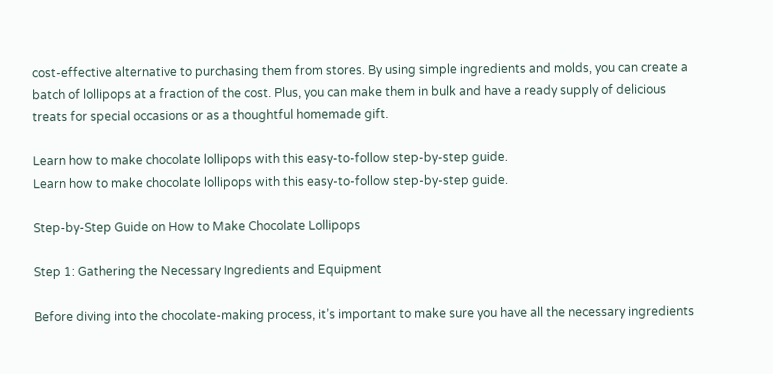cost-effective alternative to purchasing them from stores. By using simple ingredients and molds, you can create a batch of lollipops at a fraction of the cost. Plus, you can make them in bulk and have a ready supply of delicious treats for special occasions or as a thoughtful homemade gift.

Learn how to make chocolate lollipops with this easy-to-follow step-by-step guide.
Learn how to make chocolate lollipops with this easy-to-follow step-by-step guide.

Step-by-Step Guide on How to Make Chocolate Lollipops

Step 1: Gathering the Necessary Ingredients and Equipment

Before diving into the chocolate-making process, it’s important to make sure you have all the necessary ingredients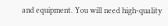and equipment. You will need high-quality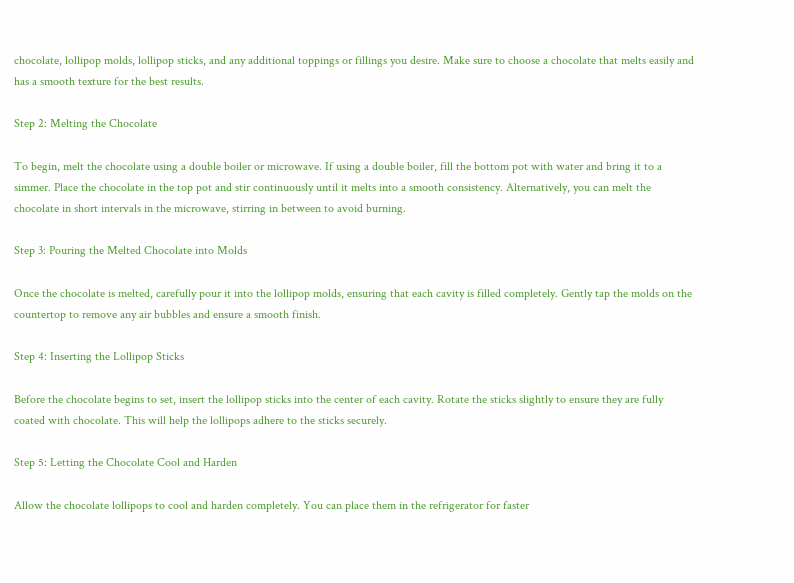chocolate, lollipop molds, lollipop sticks, and any additional toppings or fillings you desire. Make sure to choose a chocolate that melts easily and has a smooth texture for the best results.

Step 2: Melting the Chocolate

To begin, melt the chocolate using a double boiler or microwave. If using a double boiler, fill the bottom pot with water and bring it to a simmer. Place the chocolate in the top pot and stir continuously until it melts into a smooth consistency. Alternatively, you can melt the chocolate in short intervals in the microwave, stirring in between to avoid burning.

Step 3: Pouring the Melted Chocolate into Molds

Once the chocolate is melted, carefully pour it into the lollipop molds, ensuring that each cavity is filled completely. Gently tap the molds on the countertop to remove any air bubbles and ensure a smooth finish.

Step 4: Inserting the Lollipop Sticks

Before the chocolate begins to set, insert the lollipop sticks into the center of each cavity. Rotate the sticks slightly to ensure they are fully coated with chocolate. This will help the lollipops adhere to the sticks securely.

Step 5: Letting the Chocolate Cool and Harden

Allow the chocolate lollipops to cool and harden completely. You can place them in the refrigerator for faster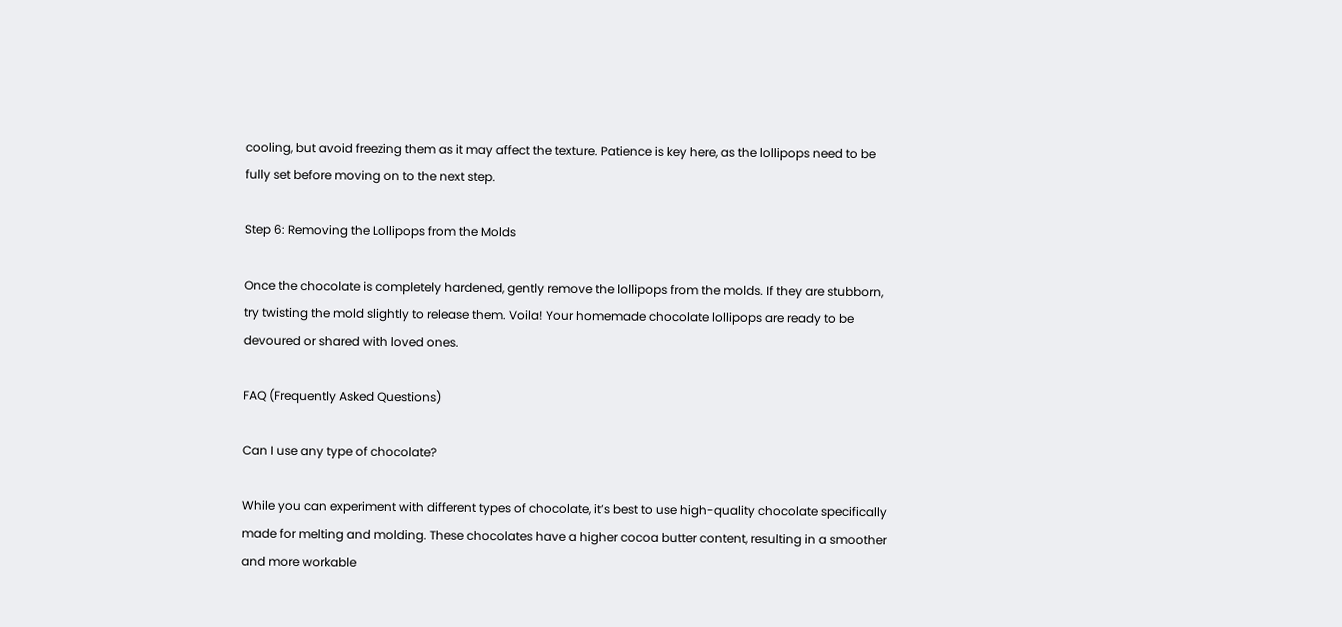cooling, but avoid freezing them as it may affect the texture. Patience is key here, as the lollipops need to be fully set before moving on to the next step.

Step 6: Removing the Lollipops from the Molds

Once the chocolate is completely hardened, gently remove the lollipops from the molds. If they are stubborn, try twisting the mold slightly to release them. Voila! Your homemade chocolate lollipops are ready to be devoured or shared with loved ones.

FAQ (Frequently Asked Questions)

Can I use any type of chocolate?

While you can experiment with different types of chocolate, it’s best to use high-quality chocolate specifically made for melting and molding. These chocolates have a higher cocoa butter content, resulting in a smoother and more workable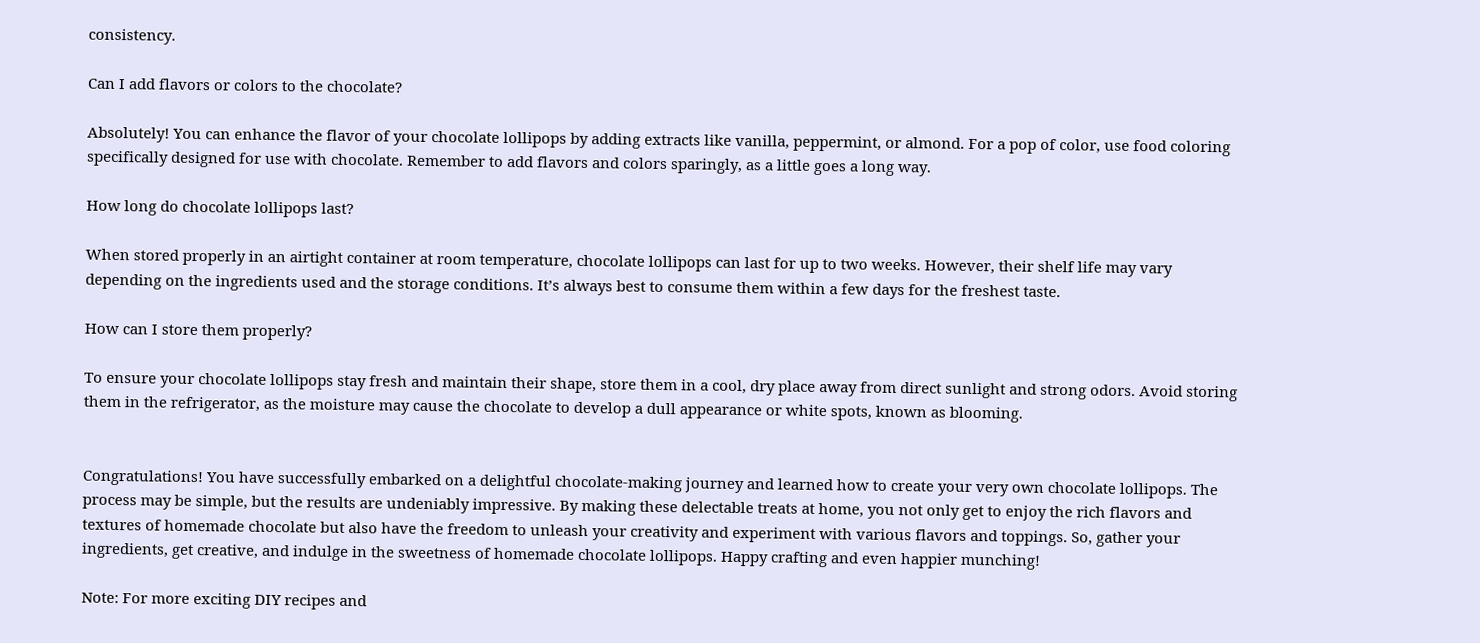consistency.

Can I add flavors or colors to the chocolate?

Absolutely! You can enhance the flavor of your chocolate lollipops by adding extracts like vanilla, peppermint, or almond. For a pop of color, use food coloring specifically designed for use with chocolate. Remember to add flavors and colors sparingly, as a little goes a long way.

How long do chocolate lollipops last?

When stored properly in an airtight container at room temperature, chocolate lollipops can last for up to two weeks. However, their shelf life may vary depending on the ingredients used and the storage conditions. It’s always best to consume them within a few days for the freshest taste.

How can I store them properly?

To ensure your chocolate lollipops stay fresh and maintain their shape, store them in a cool, dry place away from direct sunlight and strong odors. Avoid storing them in the refrigerator, as the moisture may cause the chocolate to develop a dull appearance or white spots, known as blooming.


Congratulations! You have successfully embarked on a delightful chocolate-making journey and learned how to create your very own chocolate lollipops. The process may be simple, but the results are undeniably impressive. By making these delectable treats at home, you not only get to enjoy the rich flavors and textures of homemade chocolate but also have the freedom to unleash your creativity and experiment with various flavors and toppings. So, gather your ingredients, get creative, and indulge in the sweetness of homemade chocolate lollipops. Happy crafting and even happier munching!

Note: For more exciting DIY recipes and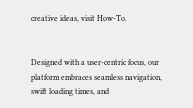creative ideas, visit How-To.


Designed with a user-centric focus, our platform embraces seamless navigation, swift loading times, and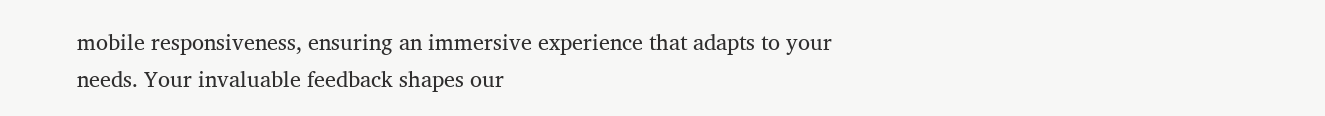mobile responsiveness, ensuring an immersive experience that adapts to your needs. Your invaluable feedback shapes our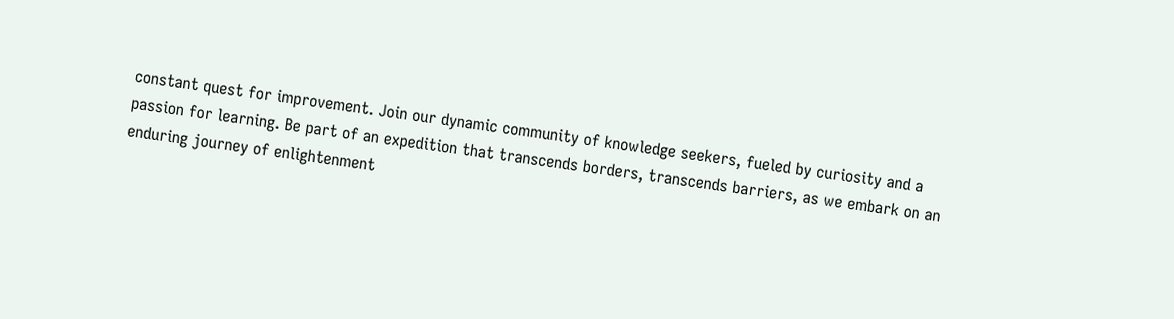constant quest for improvement. Join our dynamic community of knowledge seekers, fueled by curiosity and a passion for learning. Be part of an expedition that transcends borders, transcends barriers, as we embark on an enduring journey of enlightenment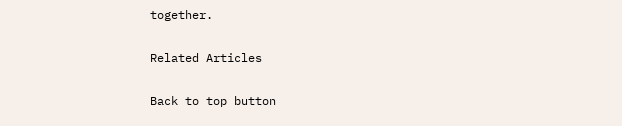together.

Related Articles

Back to top button